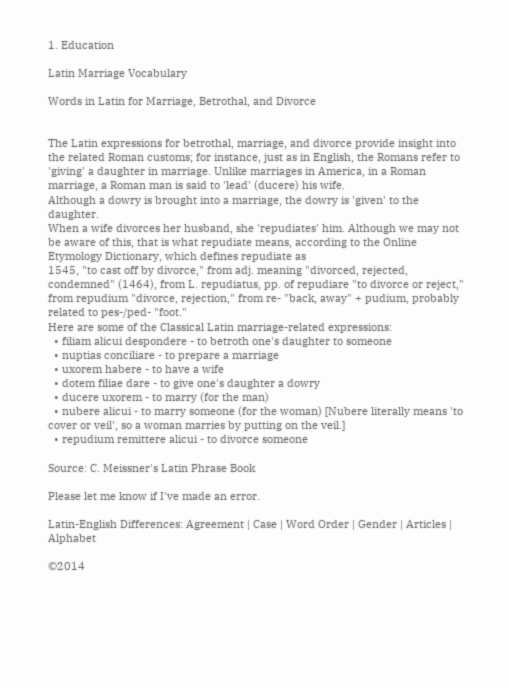1. Education

Latin Marriage Vocabulary

Words in Latin for Marriage, Betrothal, and Divorce


The Latin expressions for betrothal, marriage, and divorce provide insight into the related Roman customs; for instance, just as in English, the Romans refer to 'giving' a daughter in marriage. Unlike marriages in America, in a Roman marriage, a Roman man is said to 'lead' (ducere) his wife.
Although a dowry is brought into a marriage, the dowry is 'given' to the daughter.
When a wife divorces her husband, she 'repudiates' him. Although we may not be aware of this, that is what repudiate means, according to the Online Etymology Dictionary, which defines repudiate as
1545, "to cast off by divorce," from adj. meaning "divorced, rejected, condemned" (1464), from L. repudiatus, pp. of repudiare "to divorce or reject," from repudium "divorce, rejection," from re- "back, away" + pudium, probably related to pes-/ped- "foot."
Here are some of the Classical Latin marriage-related expressions:
  • filiam alicui despondere - to betroth one's daughter to someone
  • nuptias conciliare - to prepare a marriage
  • uxorem habere - to have a wife
  • dotem filiae dare - to give one's daughter a dowry
  • ducere uxorem - to marry (for the man)
  • nubere alicui - to marry someone (for the woman) [Nubere literally means 'to cover or veil', so a woman marries by putting on the veil.]
  • repudium remittere alicui - to divorce someone

Source: C. Meissner's Latin Phrase Book

Please let me know if I've made an error.

Latin-English Differences: Agreement | Case | Word Order | Gender | Articles | Alphabet

©2014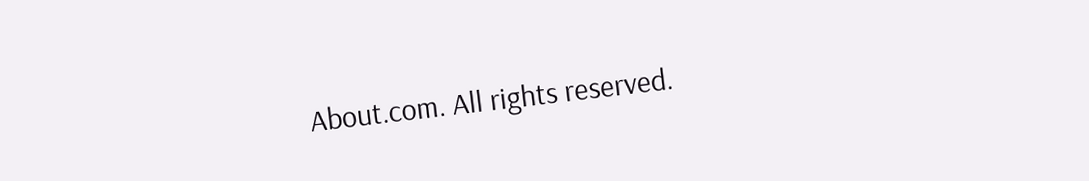About.com. All rights reserved.